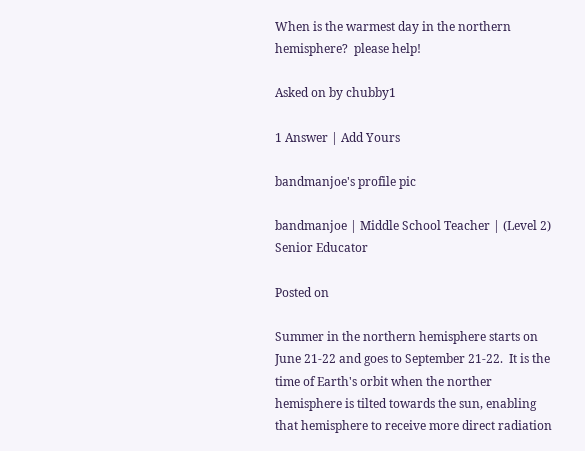When is the warmest day in the northern hemisphere?  please help!

Asked on by chubby1

1 Answer | Add Yours

bandmanjoe's profile pic

bandmanjoe | Middle School Teacher | (Level 2) Senior Educator

Posted on

Summer in the northern hemisphere starts on June 21-22 and goes to September 21-22.  It is the time of Earth's orbit when the norther hemisphere is tilted towards the sun, enabling that hemisphere to receive more direct radiation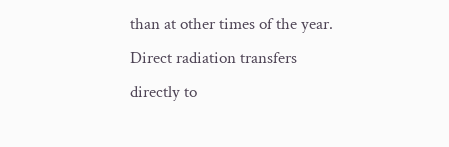than at other times of the year.  Direct radiation transfers directly to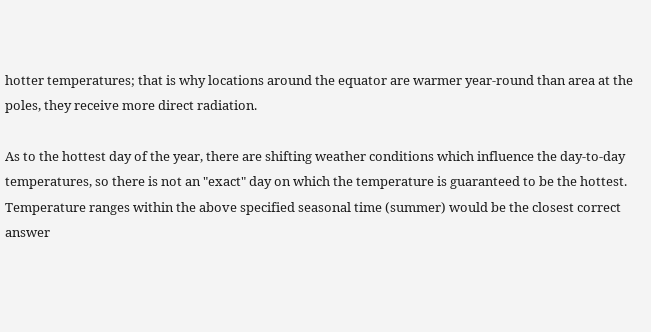hotter temperatures; that is why locations around the equator are warmer year-round than area at the poles, they receive more direct radiation.

As to the hottest day of the year, there are shifting weather conditions which influence the day-to-day temperatures, so there is not an "exact" day on which the temperature is guaranteed to be the hottest.  Temperature ranges within the above specified seasonal time (summer) would be the closest correct answer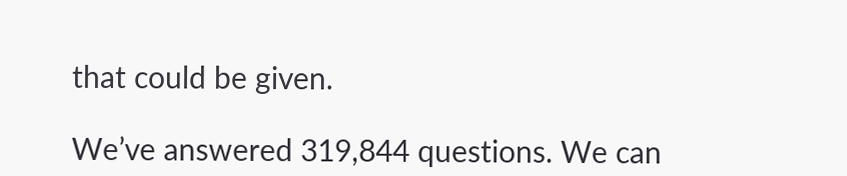that could be given.

We’ve answered 319,844 questions. We can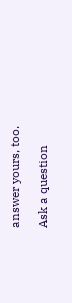answer yours, too.

Ask a question